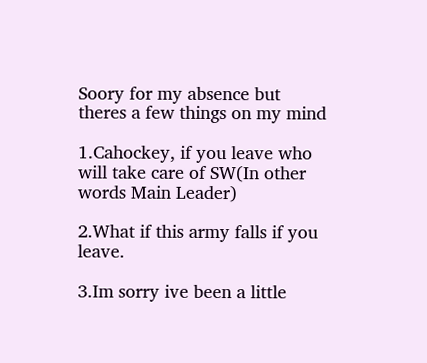Soory for my absence but theres a few things on my mind

1.Cahockey, if you leave who will take care of SW(In other words Main Leader)

2.What if this army falls if you leave.

3.Im sorry ive been a little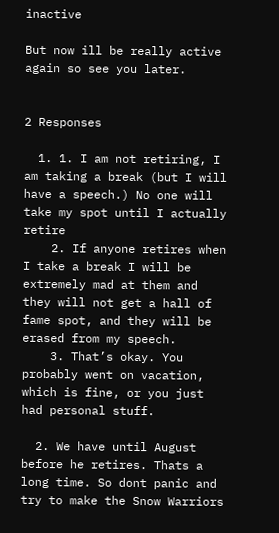inactive

But now ill be really active again so see you later.


2 Responses

  1. 1. I am not retiring, I am taking a break (but I will have a speech.) No one will take my spot until I actually retire
    2. If anyone retires when I take a break I will be extremely mad at them and they will not get a hall of fame spot, and they will be erased from my speech.
    3. That’s okay. You probably went on vacation, which is fine, or you just had personal stuff.

  2. We have until August before he retires. Thats a long time. So dont panic and try to make the Snow Warriors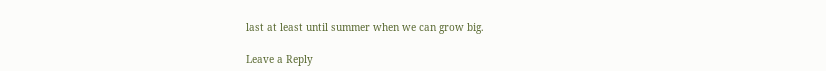last at least until summer when we can grow big.

Leave a Reply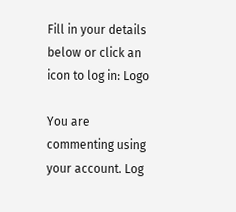Fill in your details below or click an icon to log in: Logo

You are commenting using your account. Log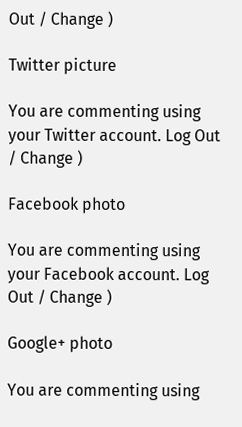Out / Change )

Twitter picture

You are commenting using your Twitter account. Log Out / Change )

Facebook photo

You are commenting using your Facebook account. Log Out / Change )

Google+ photo

You are commenting using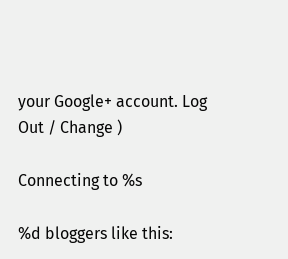your Google+ account. Log Out / Change )

Connecting to %s

%d bloggers like this: